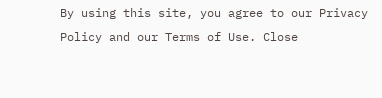By using this site, you agree to our Privacy Policy and our Terms of Use. Close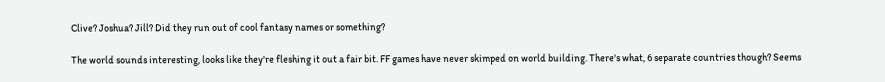Clive? Joshua? Jill? Did they run out of cool fantasy names or something?

The world sounds interesting, looks like they're fleshing it out a fair bit. FF games have never skimped on world building. There's what, 6 separate countries though? Seems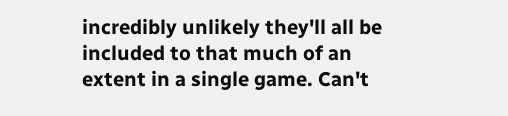incredibly unlikely they'll all be included to that much of an extent in a single game. Can't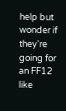help but wonder if they're going for an FF12 like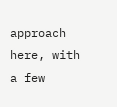approach here, with a few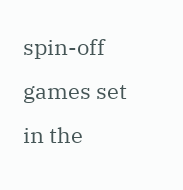spin-off games set in the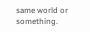same world or something.